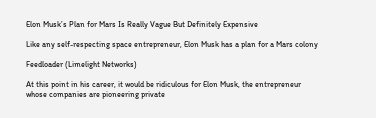Elon Musk’s Plan for Mars Is Really Vague But Definitely Expensive

Like any self-respecting space entrepreneur, Elon Musk has a plan for a Mars colony

Feedloader (Limelight Networks)

At this point in his career, it would be ridiculous for Elon Musk, the entrepreneur whose companies are pioneering private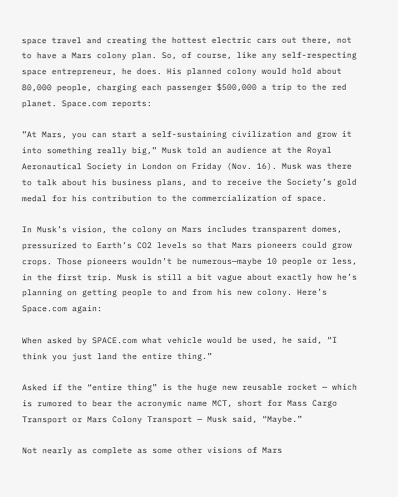space travel and creating the hottest electric cars out there, not to have a Mars colony plan. So, of course, like any self-respecting space entrepreneur, he does. His planned colony would hold about 80,000 people, charging each passenger $500,000 a trip to the red planet. Space.com reports:

”At Mars, you can start a self-sustaining civilization and grow it into something really big,” Musk told an audience at the Royal Aeronautical Society in London on Friday (Nov. 16). Musk was there to talk about his business plans, and to receive the Society’s gold medal for his contribution to the commercialization of space.

In Musk’s vision, the colony on Mars includes transparent domes, pressurized to Earth’s CO2 levels so that Mars pioneers could grow crops. Those pioneers wouldn’t be numerous—maybe 10 people or less, in the first trip. Musk is still a bit vague about exactly how he’s planning on getting people to and from his new colony. Here’s Space.com again:

When asked by SPACE.com what vehicle would be used, he said, “I think you just land the entire thing.”

Asked if the “entire thing” is the huge new reusable rocket — which is rumored to bear the acronymic name MCT, short for Mass Cargo Transport or Mars Colony Transport — Musk said, “Maybe.”

Not nearly as complete as some other visions of Mars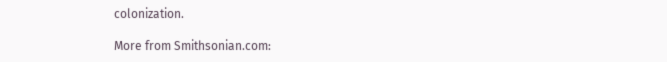colonization.

More from Smithsonian.com: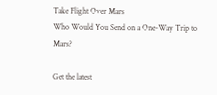Take Flight Over Mars
Who Would You Send on a One-Way Trip to Mars?

Get the latest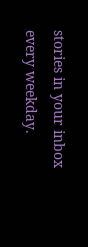stories in your inbox every weekday.